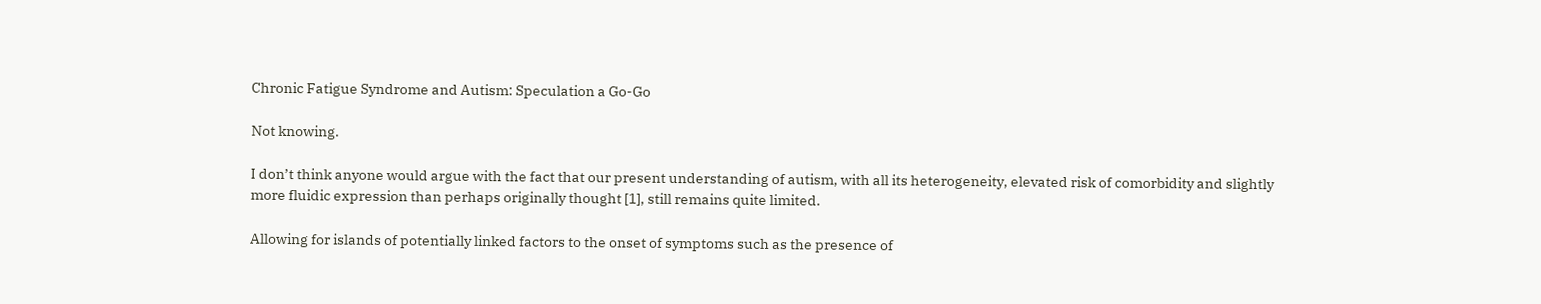Chronic Fatigue Syndrome and Autism: Speculation a Go-Go

Not knowing.

I don’t think anyone would argue with the fact that our present understanding of autism, with all its heterogeneity, elevated risk of comorbidity and slightly more fluidic expression than perhaps originally thought [1], still remains quite limited.

Allowing for islands of potentially linked factors to the onset of symptoms such as the presence of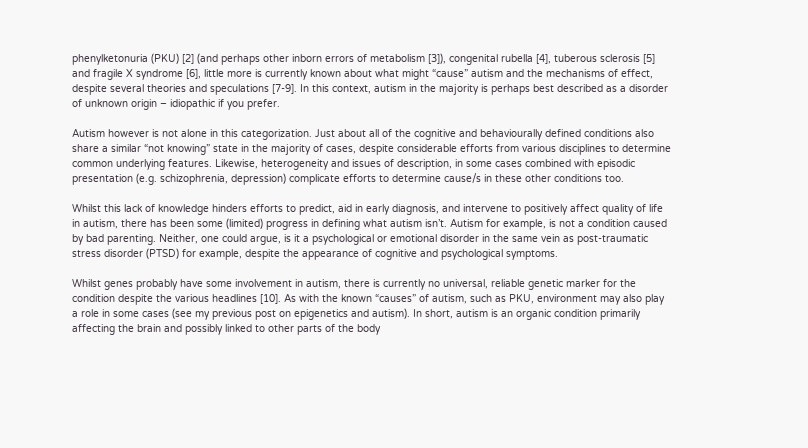phenylketonuria (PKU) [2] (and perhaps other inborn errors of metabolism [3]), congenital rubella [4], tuberous sclerosis [5] and fragile X syndrome [6], little more is currently known about what might “cause” autism and the mechanisms of effect, despite several theories and speculations [7-9]. In this context, autism in the majority is perhaps best described as a disorder of unknown origin – idiopathic if you prefer.

Autism however is not alone in this categorization. Just about all of the cognitive and behaviourally defined conditions also share a similar “not knowing” state in the majority of cases, despite considerable efforts from various disciplines to determine common underlying features. Likewise, heterogeneity and issues of description, in some cases combined with episodic presentation (e.g. schizophrenia, depression) complicate efforts to determine cause/s in these other conditions too.

Whilst this lack of knowledge hinders efforts to predict, aid in early diagnosis, and intervene to positively affect quality of life in autism, there has been some (limited) progress in defining what autism isn’t. Autism for example, is not a condition caused by bad parenting. Neither, one could argue, is it a psychological or emotional disorder in the same vein as post-traumatic stress disorder (PTSD) for example, despite the appearance of cognitive and psychological symptoms.

Whilst genes probably have some involvement in autism, there is currently no universal, reliable genetic marker for the condition despite the various headlines [10]. As with the known “causes” of autism, such as PKU, environment may also play a role in some cases (see my previous post on epigenetics and autism). In short, autism is an organic condition primarily affecting the brain and possibly linked to other parts of the body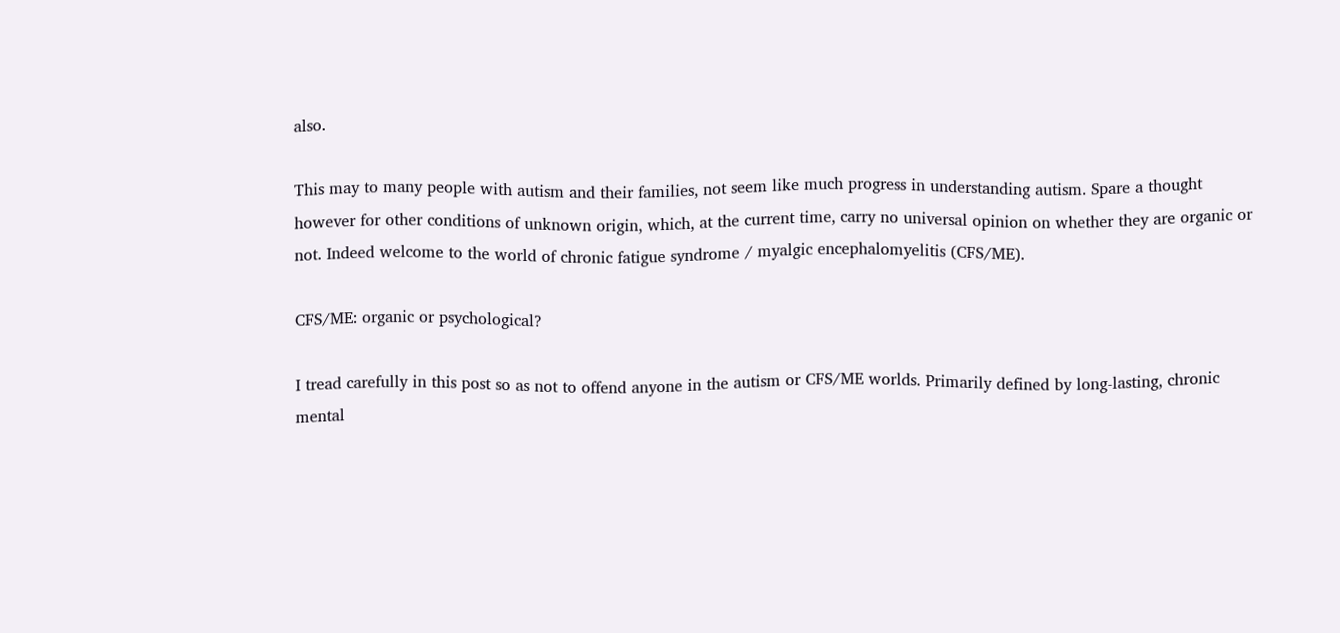also.

This may to many people with autism and their families, not seem like much progress in understanding autism. Spare a thought however for other conditions of unknown origin, which, at the current time, carry no universal opinion on whether they are organic or not. Indeed welcome to the world of chronic fatigue syndrome / myalgic encephalomyelitis (CFS/ME).

CFS/ME: organic or psychological?

I tread carefully in this post so as not to offend anyone in the autism or CFS/ME worlds. Primarily defined by long-lasting, chronic mental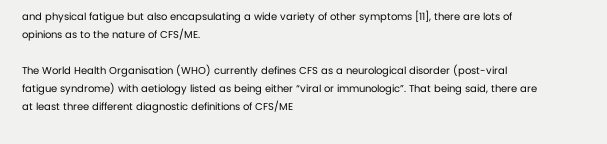and physical fatigue but also encapsulating a wide variety of other symptoms [11], there are lots of opinions as to the nature of CFS/ME.

The World Health Organisation (WHO) currently defines CFS as a neurological disorder (post-viral fatigue syndrome) with aetiology listed as being either “viral or immunologic”. That being said, there are at least three different diagnostic definitions of CFS/ME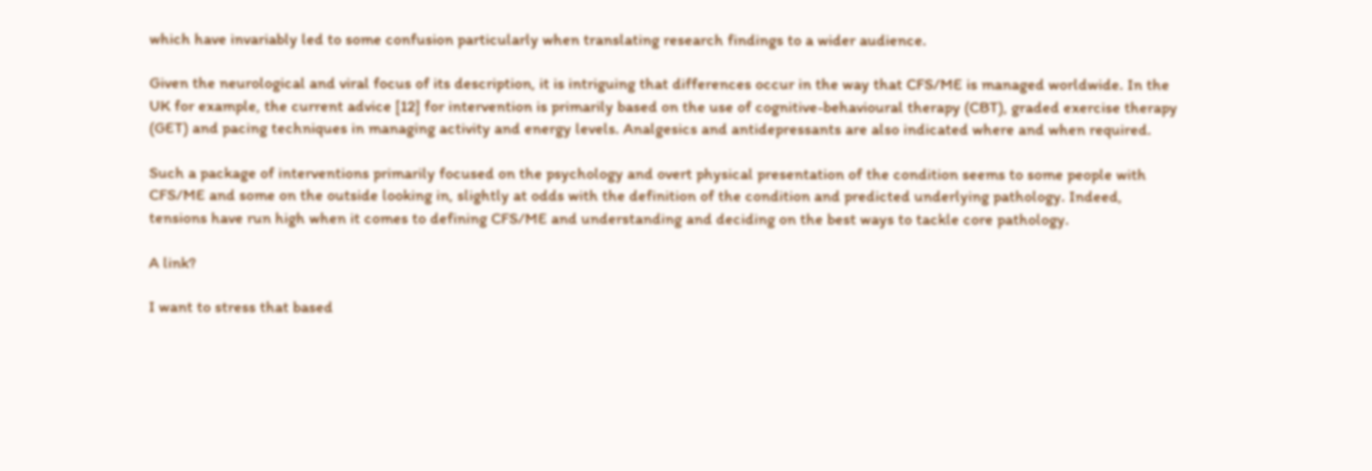which have invariably led to some confusion particularly when translating research findings to a wider audience.

Given the neurological and viral focus of its description, it is intriguing that differences occur in the way that CFS/ME is managed worldwide. In the UK for example, the current advice [12] for intervention is primarily based on the use of cognitive-behavioural therapy (CBT), graded exercise therapy (GET) and pacing techniques in managing activity and energy levels. Analgesics and antidepressants are also indicated where and when required.

Such a package of interventions primarily focused on the psychology and overt physical presentation of the condition seems to some people with CFS/ME and some on the outside looking in, slightly at odds with the definition of the condition and predicted underlying pathology. Indeed, tensions have run high when it comes to defining CFS/ME and understanding and deciding on the best ways to tackle core pathology.

A link?

I want to stress that based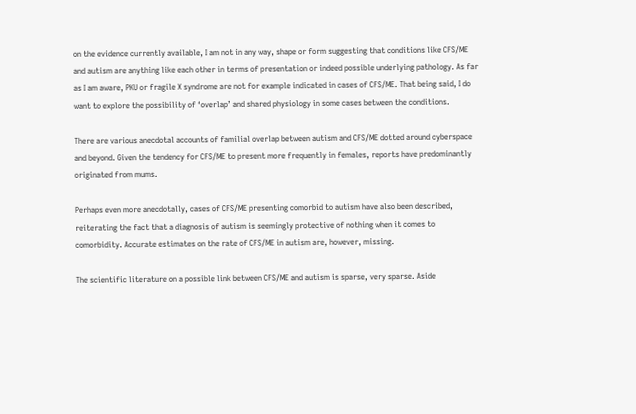on the evidence currently available, I am not in any way, shape or form suggesting that conditions like CFS/ME and autism are anything like each other in terms of presentation or indeed possible underlying pathology. As far as I am aware, PKU or fragile X syndrome are not for example indicated in cases of CFS/ME. That being said, I do want to explore the possibility of ‘overlap’ and shared physiology in some cases between the conditions.

There are various anecdotal accounts of familial overlap between autism and CFS/ME dotted around cyberspace and beyond. Given the tendency for CFS/ME to present more frequently in females, reports have predominantly originated from mums.

Perhaps even more anecdotally, cases of CFS/ME presenting comorbid to autism have also been described, reiterating the fact that a diagnosis of autism is seemingly protective of nothing when it comes to comorbidity. Accurate estimates on the rate of CFS/ME in autism are, however, missing.

The scientific literature on a possible link between CFS/ME and autism is sparse, very sparse. Aside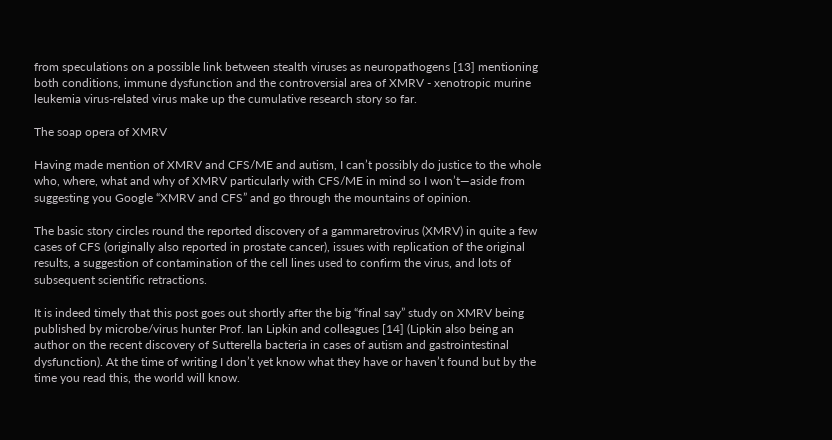from speculations on a possible link between stealth viruses as neuropathogens [13] mentioning both conditions, immune dysfunction and the controversial area of XMRV - xenotropic murine leukemia virus-related virus make up the cumulative research story so far.

The soap opera of XMRV

Having made mention of XMRV and CFS/ME and autism, I can’t possibly do justice to the whole who, where, what and why of XMRV particularly with CFS/ME in mind so I won’t—aside from suggesting you Google “XMRV and CFS” and go through the mountains of opinion.

The basic story circles round the reported discovery of a gammaretrovirus (XMRV) in quite a few cases of CFS (originally also reported in prostate cancer), issues with replication of the original results, a suggestion of contamination of the cell lines used to confirm the virus, and lots of subsequent scientific retractions.

It is indeed timely that this post goes out shortly after the big “final say” study on XMRV being published by microbe/virus hunter Prof. Ian Lipkin and colleagues [14] (Lipkin also being an author on the recent discovery of Sutterella bacteria in cases of autism and gastrointestinal dysfunction). At the time of writing I don’t yet know what they have or haven’t found but by the time you read this, the world will know.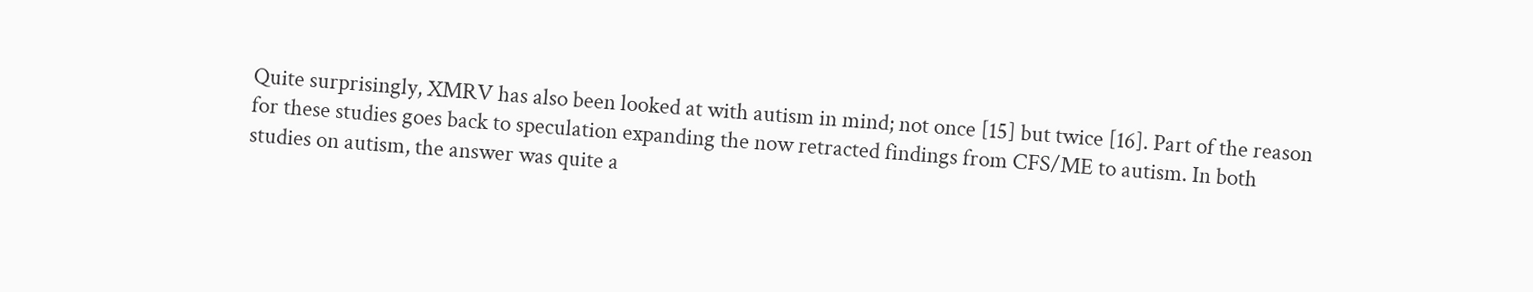Quite surprisingly, XMRV has also been looked at with autism in mind; not once [15] but twice [16]. Part of the reason for these studies goes back to speculation expanding the now retracted findings from CFS/ME to autism. In both studies on autism, the answer was quite a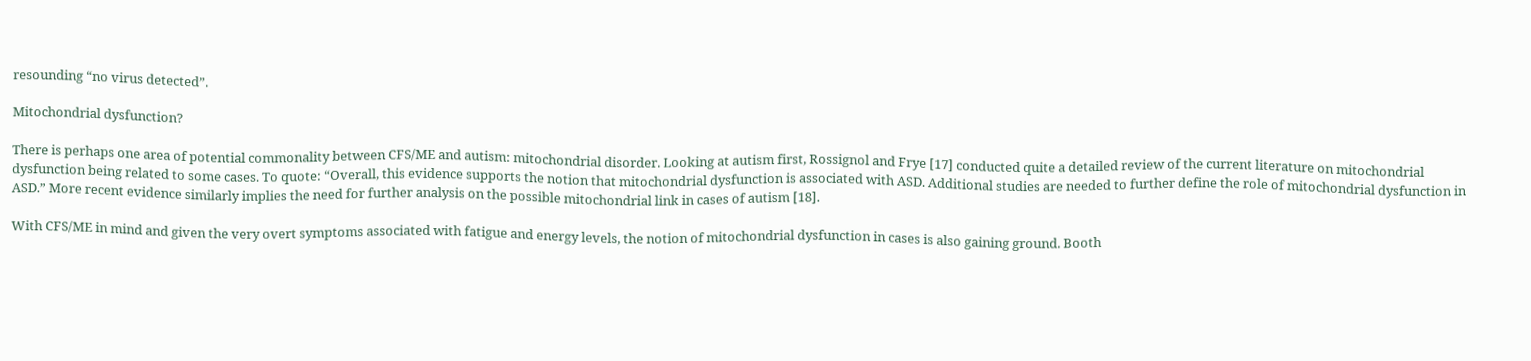resounding “no virus detected”.

Mitochondrial dysfunction?

There is perhaps one area of potential commonality between CFS/ME and autism: mitochondrial disorder. Looking at autism first, Rossignol and Frye [17] conducted quite a detailed review of the current literature on mitochondrial dysfunction being related to some cases. To quote: “Overall, this evidence supports the notion that mitochondrial dysfunction is associated with ASD. Additional studies are needed to further define the role of mitochondrial dysfunction in ASD.” More recent evidence similarly implies the need for further analysis on the possible mitochondrial link in cases of autism [18].

With CFS/ME in mind and given the very overt symptoms associated with fatigue and energy levels, the notion of mitochondrial dysfunction in cases is also gaining ground. Booth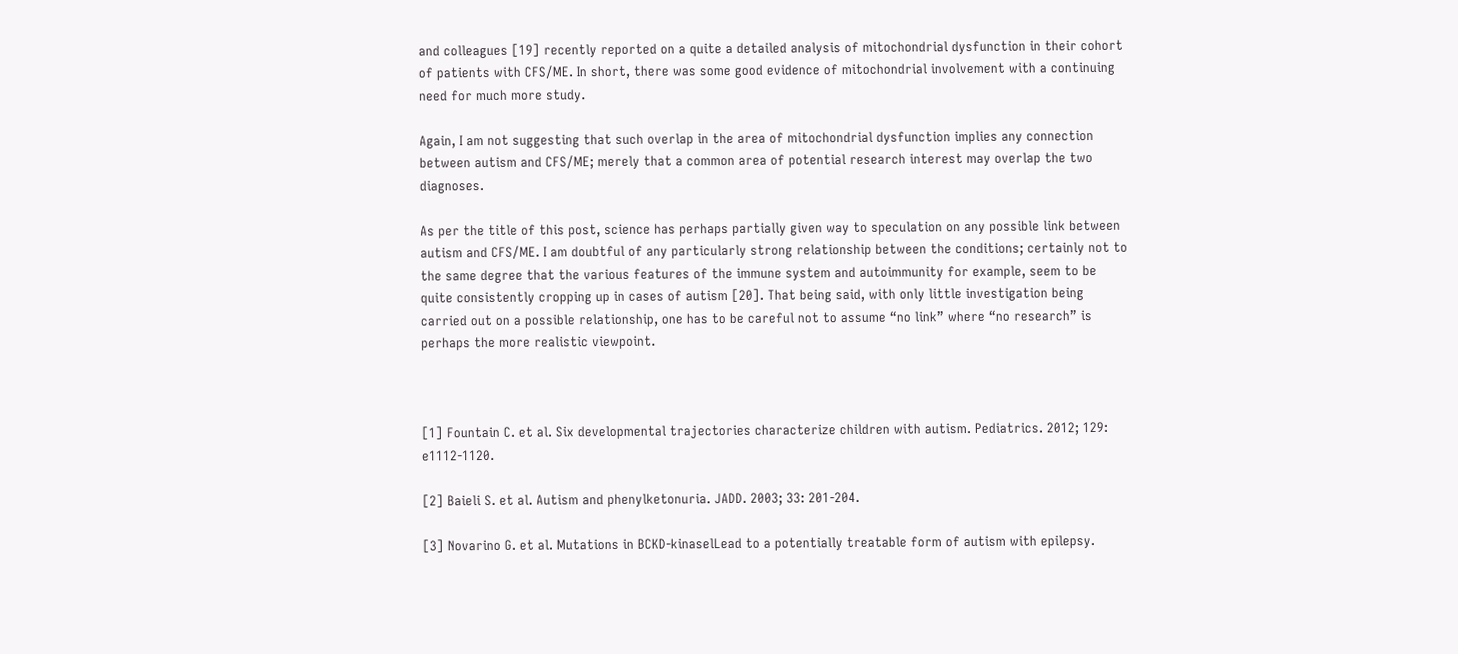and colleagues [19] recently reported on a quite a detailed analysis of mitochondrial dysfunction in their cohort of patients with CFS/ME. In short, there was some good evidence of mitochondrial involvement with a continuing need for much more study.

Again, I am not suggesting that such overlap in the area of mitochondrial dysfunction implies any connection between autism and CFS/ME; merely that a common area of potential research interest may overlap the two diagnoses.

As per the title of this post, science has perhaps partially given way to speculation on any possible link between autism and CFS/ME. I am doubtful of any particularly strong relationship between the conditions; certainly not to the same degree that the various features of the immune system and autoimmunity for example, seem to be quite consistently cropping up in cases of autism [20]. That being said, with only little investigation being carried out on a possible relationship, one has to be careful not to assume “no link” where “no research” is perhaps the more realistic viewpoint.



[1] Fountain C. et al. Six developmental trajectories characterize children with autism. Pediatrics. 2012; 129: e1112-1120.

[2] Baieli S. et al. Autism and phenylketonuria. JADD. 2003; 33: 201-204.

[3] Novarino G. et al. Mutations in BCKD-kinaselLead to a potentially treatable form of autism with epilepsy.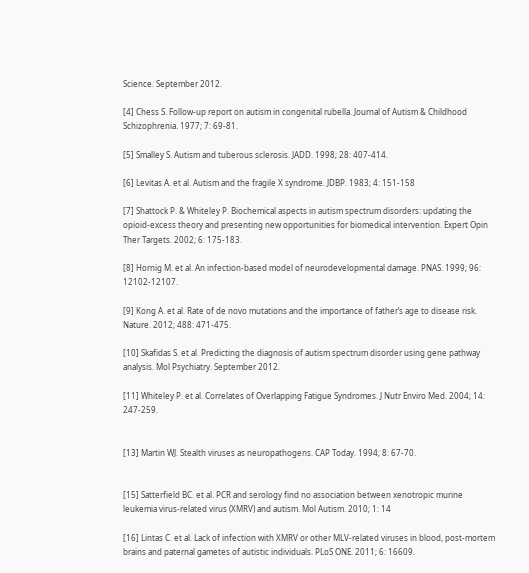Science. September 2012.

[4] Chess S. Follow-up report on autism in congenital rubella. Journal of Autism & Childhood Schizophrenia. 1977; 7: 69-81.

[5] Smalley S. Autism and tuberous sclerosis. JADD. 1998; 28: 407-414.

[6] Levitas A. et al. Autism and the fragile X syndrome. JDBP. 1983; 4: 151-158

[7] Shattock P. & Whiteley P. Biochemical aspects in autism spectrum disorders: updating the opioid-excess theory and presenting new opportunities for biomedical intervention. Expert Opin Ther Targets. 2002; 6: 175-183.

[8] Hornig M. et al. An infection-based model of neurodevelopmental damage. PNAS. 1999; 96: 12102-12107.

[9] Kong A. et al. Rate of de novo mutations and the importance of father’s age to disease risk. Nature. 2012; 488: 471-475.

[10] Skafidas S. et al. Predicting the diagnosis of autism spectrum disorder using gene pathway analysis. Mol Psychiatry. September 2012.

[11] Whiteley P. et al. Correlates of Overlapping Fatigue Syndromes. J Nutr Enviro Med. 2004; 14: 247-259.


[13] Martin WJ. Stealth viruses as neuropathogens. CAP Today. 1994; 8: 67-70.


[15] Satterfield BC. et al. PCR and serology find no association between xenotropic murine leukemia virus-related virus (XMRV) and autism. Mol Autism. 2010; 1: 14

[16] Lintas C. et al. Lack of infection with XMRV or other MLV-related viruses in blood, post-mortem brains and paternal gametes of autistic individuals. PLoS ONE. 2011; 6: 16609.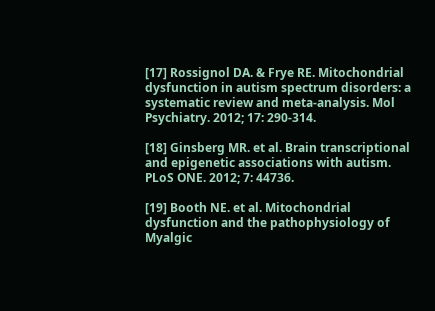[17] Rossignol DA. & Frye RE. Mitochondrial dysfunction in autism spectrum disorders: a systematic review and meta-analysis. Mol Psychiatry. 2012; 17: 290-314.

[18] Ginsberg MR. et al. Brain transcriptional and epigenetic associations with autism. PLoS ONE. 2012; 7: 44736.

[19] Booth NE. et al. Mitochondrial dysfunction and the pathophysiology of Myalgic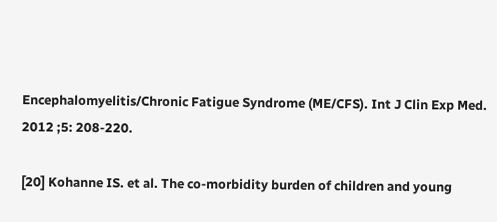Encephalomyelitis/Chronic Fatigue Syndrome (ME/CFS). Int J Clin Exp Med. 2012 ;5: 208-220.

[20] Kohanne IS. et al. The co-morbidity burden of children and young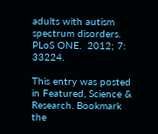adults with autism spectrum disorders. PLoS ONE.  2012; 7: 33224.

This entry was posted in Featured, Science & Research. Bookmark the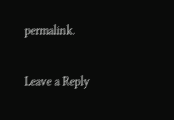permalink.

Leave a Reply